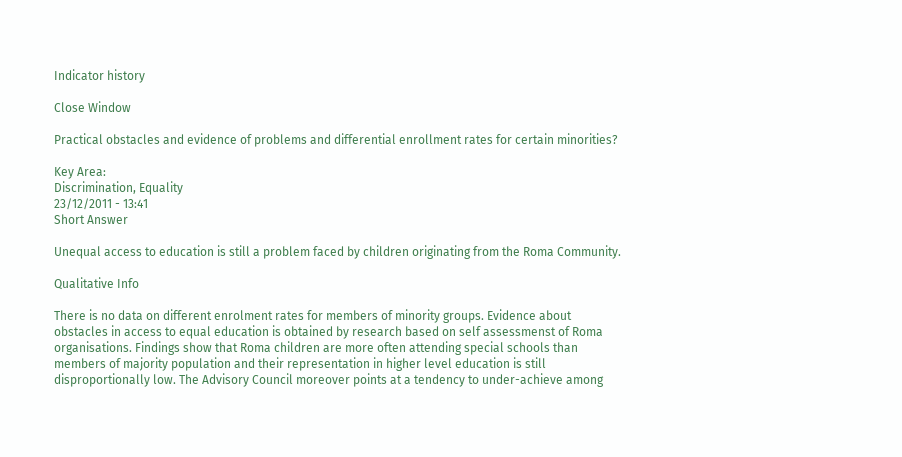Indicator history

Close Window

Practical obstacles and evidence of problems and differential enrollment rates for certain minorities?

Key Area:
Discrimination, Equality
23/12/2011 - 13:41
Short Answer

Unequal access to education is still a problem faced by children originating from the Roma Community.

Qualitative Info

There is no data on different enrolment rates for members of minority groups. Evidence about obstacles in access to equal education is obtained by research based on self assessmenst of Roma organisations. Findings show that Roma children are more often attending special schools than members of majority population and their representation in higher level education is still disproportionally low. The Advisory Council moreover points at a tendency to under-achieve among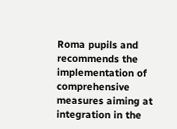Roma pupils and recommends the implementation of comprehensive measures aiming at integration in the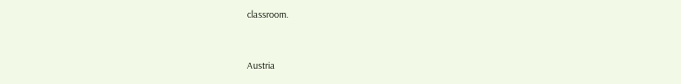classroom.


Austria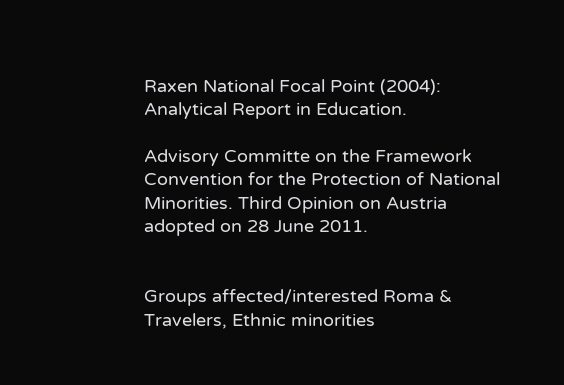Raxen National Focal Point (2004): Analytical Report in Education.

Advisory Committe on the Framework Convention for the Protection of National Minorities. Third Opinion on Austria adopted on 28 June 2011.


Groups affected/interested Roma & Travelers, Ethnic minorities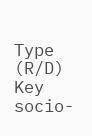Type (R/D)
Key socio-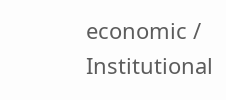economic / Institutional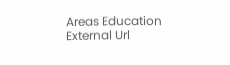Areas Education
External Url